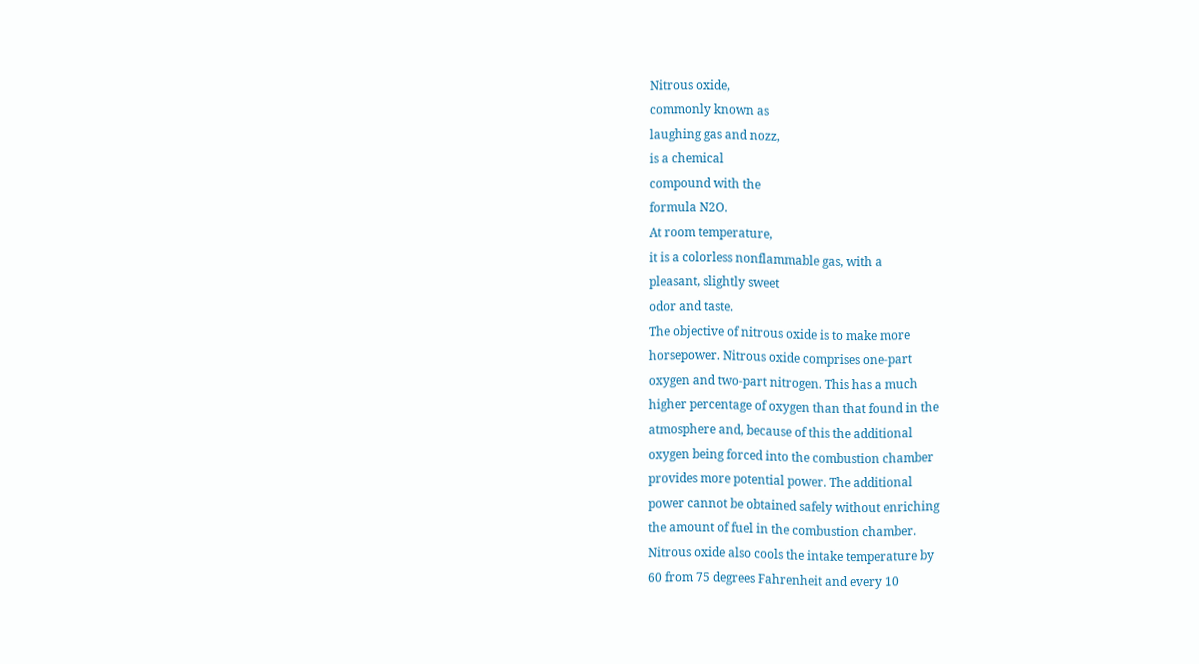Nitrous oxide,
commonly known as
laughing gas and nozz,
is a chemical
compound with the
formula N2O.
At room temperature,
it is a colorless nonflammable gas, with a
pleasant, slightly sweet
odor and taste.
The objective of nitrous oxide is to make more
horsepower. Nitrous oxide comprises one-part
oxygen and two-part nitrogen. This has a much
higher percentage of oxygen than that found in the
atmosphere and, because of this the additional
oxygen being forced into the combustion chamber
provides more potential power. The additional
power cannot be obtained safely without enriching
the amount of fuel in the combustion chamber.
Nitrous oxide also cools the intake temperature by
60 from 75 degrees Fahrenheit and every 10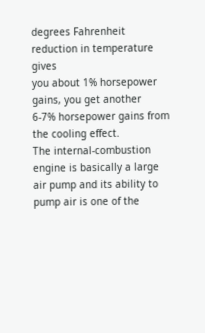degrees Fahrenheit reduction in temperature gives
you about 1% horsepower gains, you get another
6-7% horsepower gains from the cooling effect.
The internal-combustion engine is basically a large
air pump and its ability to pump air is one of the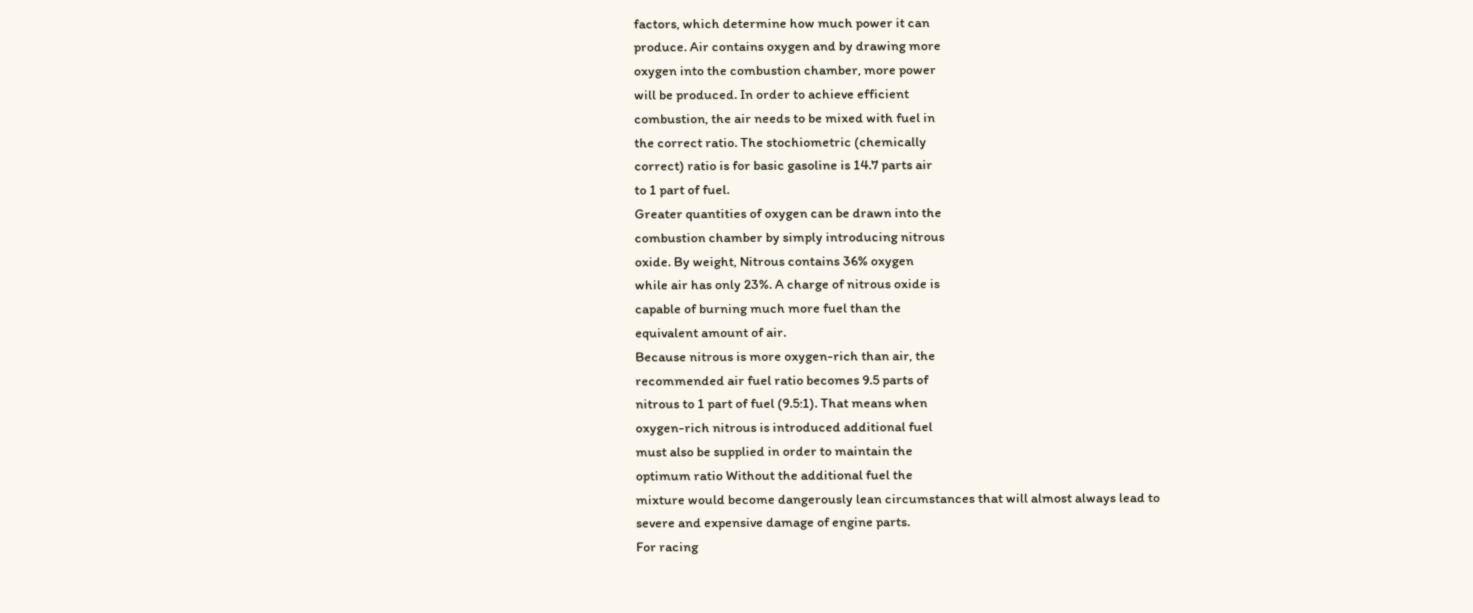factors, which determine how much power it can
produce. Air contains oxygen and by drawing more
oxygen into the combustion chamber, more power
will be produced. In order to achieve efficient
combustion, the air needs to be mixed with fuel in
the correct ratio. The stochiometric (chemically
correct) ratio is for basic gasoline is 14.7 parts air
to 1 part of fuel.
Greater quantities of oxygen can be drawn into the
combustion chamber by simply introducing nitrous
oxide. By weight, Nitrous contains 36% oxygen
while air has only 23%. A charge of nitrous oxide is
capable of burning much more fuel than the
equivalent amount of air.
Because nitrous is more oxygen-rich than air, the
recommended air fuel ratio becomes 9.5 parts of
nitrous to 1 part of fuel (9.5:1). That means when
oxygen-rich nitrous is introduced additional fuel
must also be supplied in order to maintain the
optimum ratio Without the additional fuel the
mixture would become dangerously lean circumstances that will almost always lead to
severe and expensive damage of engine parts.
For racing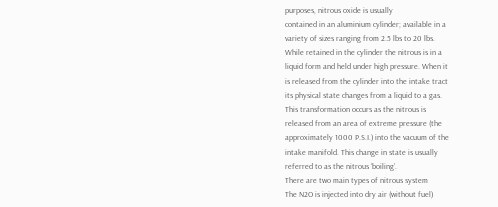purposes, nitrous oxide is usually
contained in an aluminium cylinder; available in a
variety of sizes ranging from 2.5 lbs to 20 lbs.
While retained in the cylinder the nitrous is in a
liquid form and held under high pressure. When it
is released from the cylinder into the intake tract
its physical state changes from a liquid to a gas.
This transformation occurs as the nitrous is
released from an area of extreme pressure (the
approximately 1000 P.S.I.) into the vacuum of the
intake manifold. This change in state is usually
referred to as the nitrous ‘boiling’.
There are two main types of nitrous system
The N2O is injected into dry air (without fuel)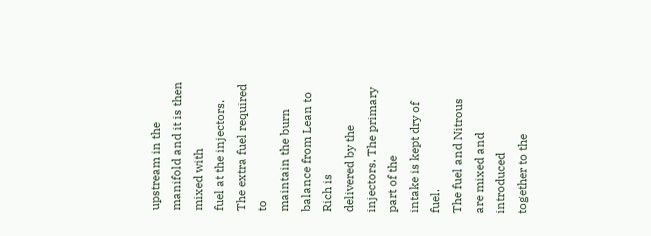upstream in the manifold and it is then mixed with
fuel at the injectors. The extra fuel required to
maintain the burn balance from Lean to Rich is
delivered by the injectors. The primary part of the
intake is kept dry of fuel.
The fuel and Nitrous are mixed and introduced
together to the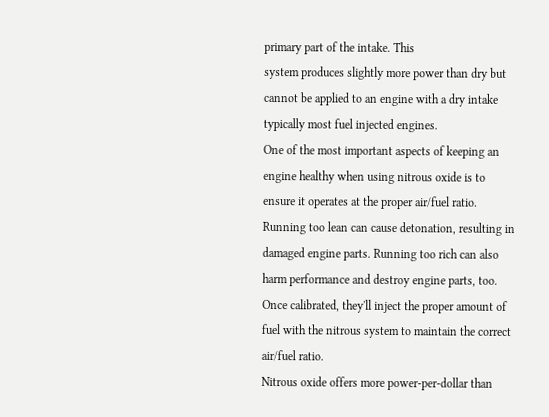primary part of the intake. This
system produces slightly more power than dry but
cannot be applied to an engine with a dry intake
typically most fuel injected engines.
One of the most important aspects of keeping an
engine healthy when using nitrous oxide is to
ensure it operates at the proper air/fuel ratio.
Running too lean can cause detonation, resulting in
damaged engine parts. Running too rich can also
harm performance and destroy engine parts, too.
Once calibrated, they'll inject the proper amount of
fuel with the nitrous system to maintain the correct
air/fuel ratio.
Nitrous oxide offers more power-per-dollar than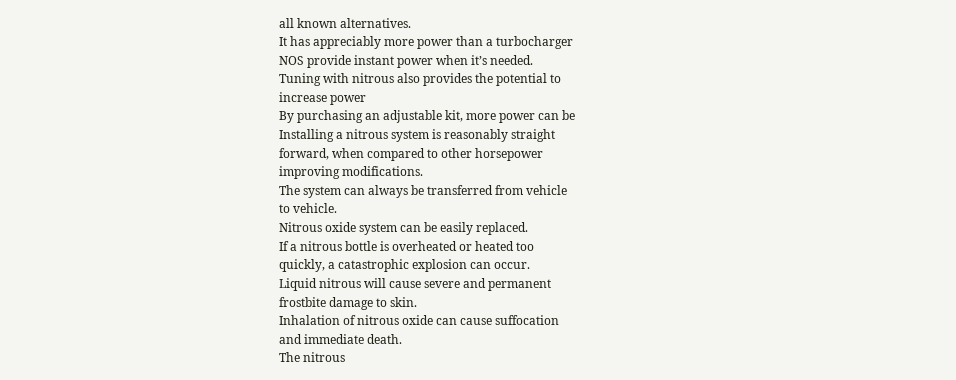all known alternatives.
It has appreciably more power than a turbocharger
NOS provide instant power when it’s needed.
Tuning with nitrous also provides the potential to
increase power
By purchasing an adjustable kit, more power can be
Installing a nitrous system is reasonably straight
forward, when compared to other horsepower
improving modifications.
The system can always be transferred from vehicle
to vehicle.
Nitrous oxide system can be easily replaced.
If a nitrous bottle is overheated or heated too
quickly, a catastrophic explosion can occur.
Liquid nitrous will cause severe and permanent
frostbite damage to skin.
Inhalation of nitrous oxide can cause suffocation
and immediate death.
The nitrous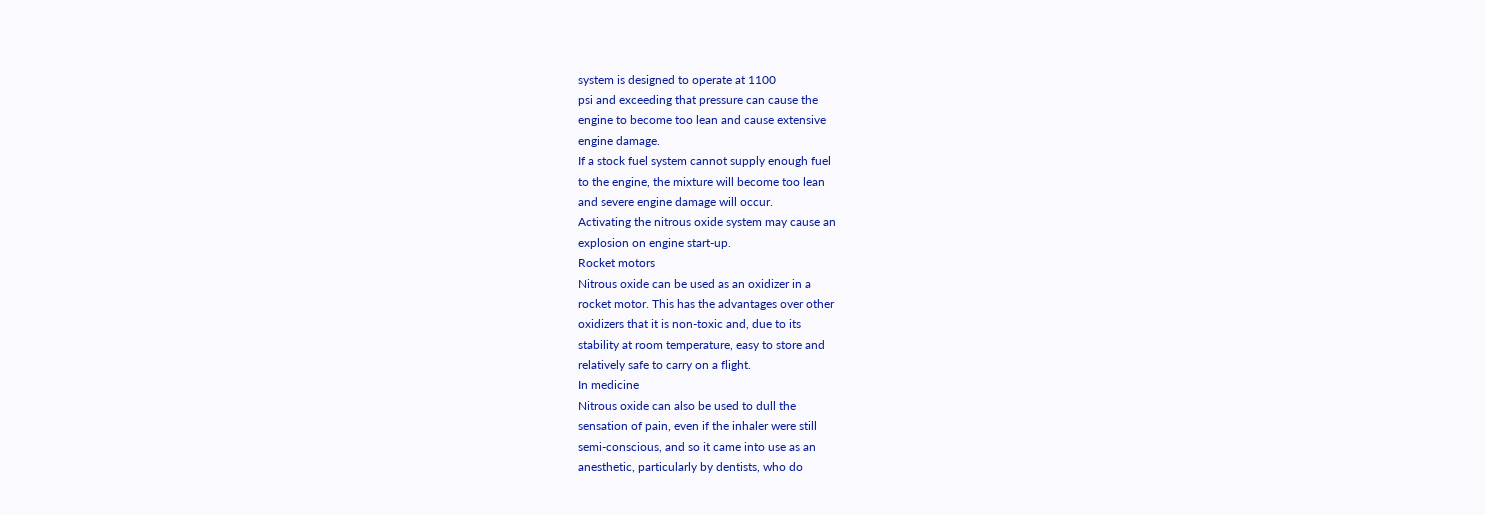system is designed to operate at 1100
psi and exceeding that pressure can cause the
engine to become too lean and cause extensive
engine damage.
If a stock fuel system cannot supply enough fuel
to the engine, the mixture will become too lean
and severe engine damage will occur.
Activating the nitrous oxide system may cause an
explosion on engine start-up.
Rocket motors
Nitrous oxide can be used as an oxidizer in a
rocket motor. This has the advantages over other
oxidizers that it is non-toxic and, due to its
stability at room temperature, easy to store and
relatively safe to carry on a flight.
In medicine
Nitrous oxide can also be used to dull the
sensation of pain, even if the inhaler were still
semi-conscious, and so it came into use as an
anesthetic, particularly by dentists, who do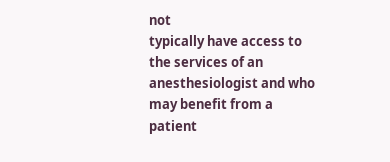not
typically have access to the services of an
anesthesiologist and who may benefit from a
patient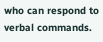who can respond to verbal commands.